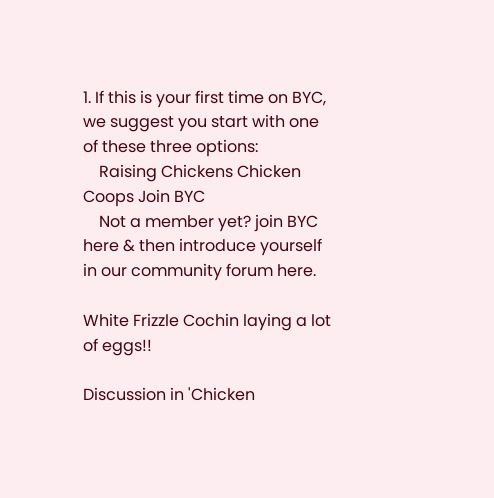1. If this is your first time on BYC, we suggest you start with one of these three options:
    Raising Chickens Chicken Coops Join BYC
    Not a member yet? join BYC here & then introduce yourself in our community forum here.

White Frizzle Cochin laying a lot of eggs!!

Discussion in 'Chicken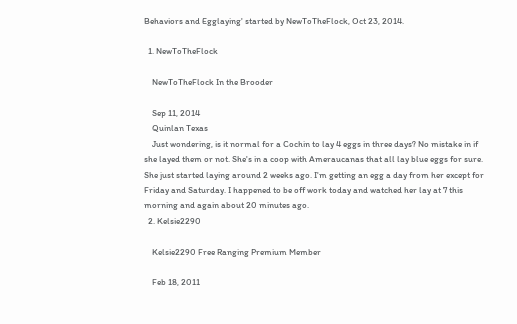Behaviors and Egglaying' started by NewToTheFlock, Oct 23, 2014.

  1. NewToTheFlock

    NewToTheFlock In the Brooder

    Sep 11, 2014
    Quinlan Texas
    Just wondering, is it normal for a Cochin to lay 4 eggs in three days? No mistake in if she layed them or not. She's in a coop with Ameraucanas that all lay blue eggs for sure. She just started laying around 2 weeks ago. I'm getting an egg a day from her except for Friday and Saturday. I happened to be off work today and watched her lay at 7 this morning and again about 20 minutes ago.
  2. Kelsie2290

    Kelsie2290 Free Ranging Premium Member

    Feb 18, 2011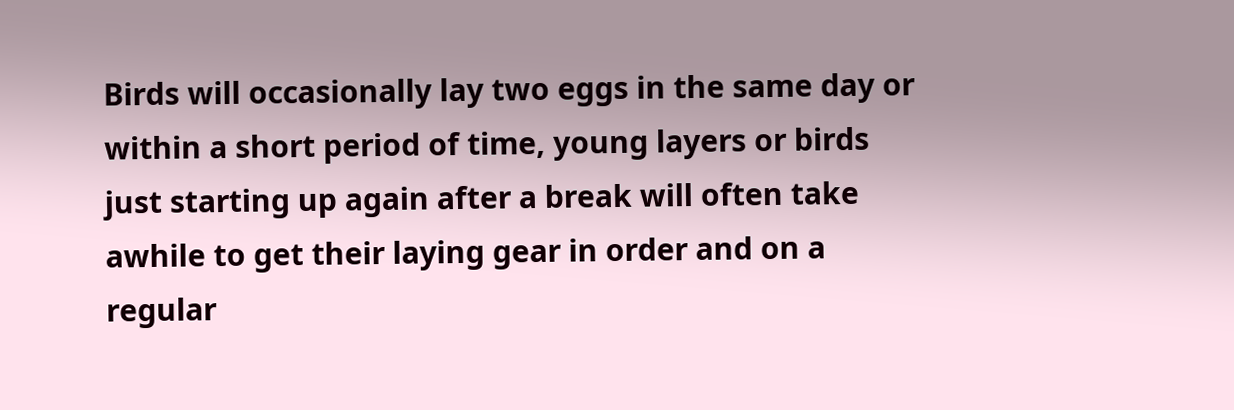Birds will occasionally lay two eggs in the same day or within a short period of time, young layers or birds just starting up again after a break will often take awhile to get their laying gear in order and on a regular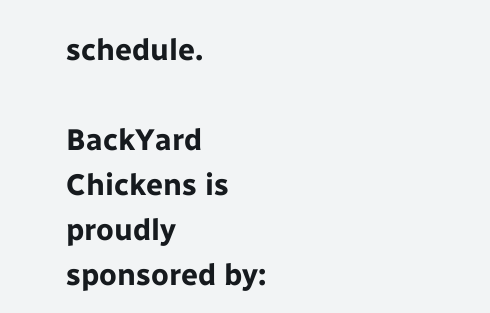schedule.

BackYard Chickens is proudly sponsored by: